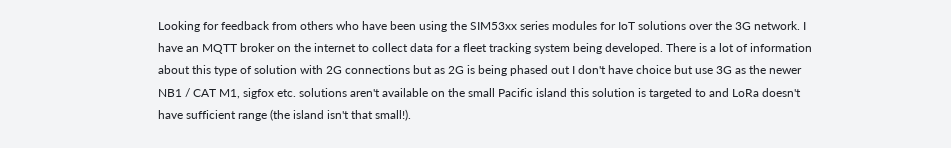Looking for feedback from others who have been using the SIM53xx series modules for IoT solutions over the 3G network. I have an MQTT broker on the internet to collect data for a fleet tracking system being developed. There is a lot of information about this type of solution with 2G connections but as 2G is being phased out I don't have choice but use 3G as the newer NB1 / CAT M1, sigfox etc. solutions aren't available on the small Pacific island this solution is targeted to and LoRa doesn't have sufficient range (the island isn't that small!).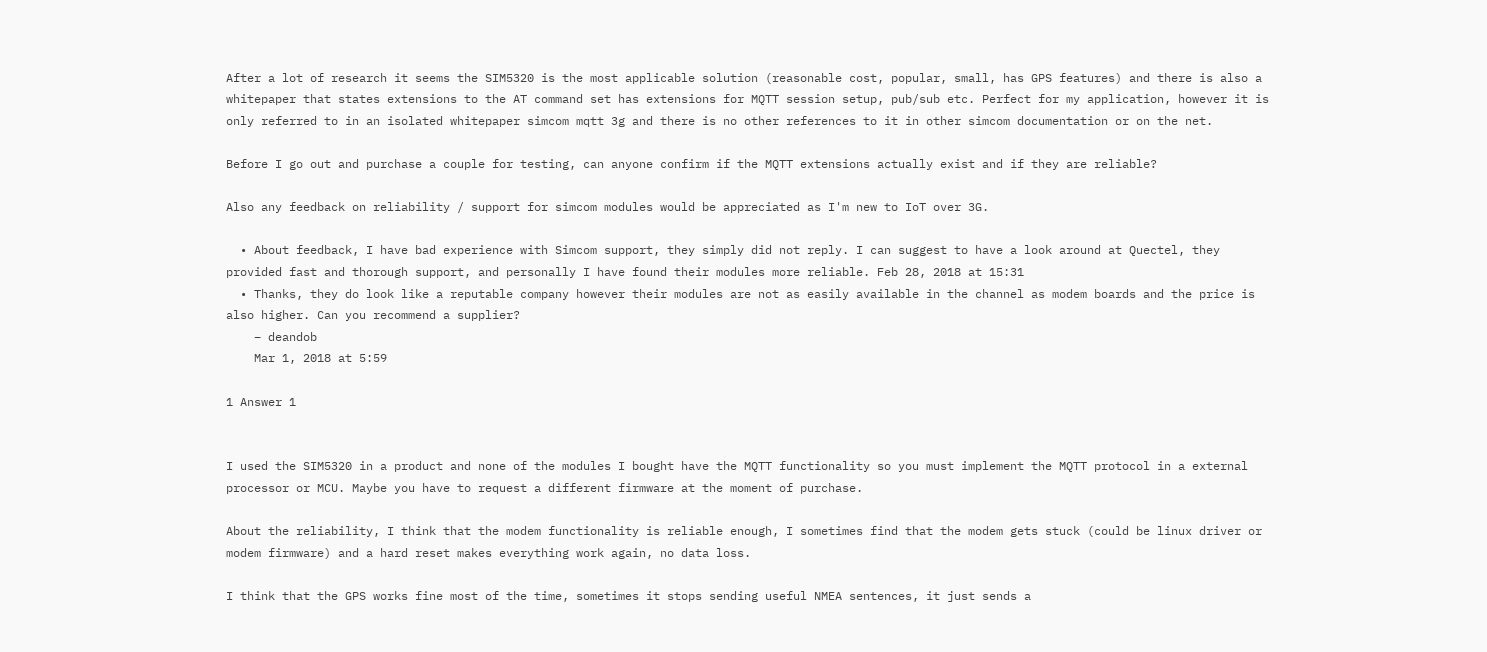After a lot of research it seems the SIM5320 is the most applicable solution (reasonable cost, popular, small, has GPS features) and there is also a whitepaper that states extensions to the AT command set has extensions for MQTT session setup, pub/sub etc. Perfect for my application, however it is only referred to in an isolated whitepaper simcom mqtt 3g and there is no other references to it in other simcom documentation or on the net.

Before I go out and purchase a couple for testing, can anyone confirm if the MQTT extensions actually exist and if they are reliable?

Also any feedback on reliability / support for simcom modules would be appreciated as I'm new to IoT over 3G.

  • About feedback, I have bad experience with Simcom support, they simply did not reply. I can suggest to have a look around at Quectel, they provided fast and thorough support, and personally I have found their modules more reliable. Feb 28, 2018 at 15:31
  • Thanks, they do look like a reputable company however their modules are not as easily available in the channel as modem boards and the price is also higher. Can you recommend a supplier?
    – deandob
    Mar 1, 2018 at 5:59

1 Answer 1


I used the SIM5320 in a product and none of the modules I bought have the MQTT functionality so you must implement the MQTT protocol in a external processor or MCU. Maybe you have to request a different firmware at the moment of purchase.

About the reliability, I think that the modem functionality is reliable enough, I sometimes find that the modem gets stuck (could be linux driver or modem firmware) and a hard reset makes everything work again, no data loss.

I think that the GPS works fine most of the time, sometimes it stops sending useful NMEA sentences, it just sends a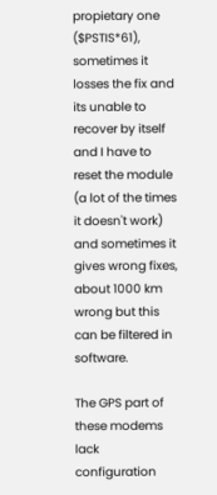propietary one ($PSTIS*61), sometimes it losses the fix and its unable to recover by itself and I have to reset the module (a lot of the times it doesn't work) and sometimes it gives wrong fixes, about 1000 km wrong but this can be filtered in software.

The GPS part of these modems lack configuration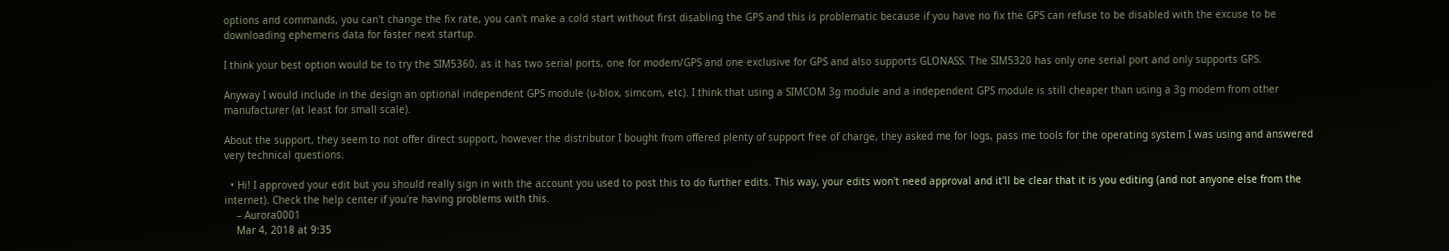options and commands, you can't change the fix rate, you can't make a cold start without first disabling the GPS and this is problematic because if you have no fix the GPS can refuse to be disabled with the excuse to be downloading ephemeris data for faster next startup.

I think your best option would be to try the SIM5360, as it has two serial ports, one for modem/GPS and one exclusive for GPS and also supports GLONASS. The SIM5320 has only one serial port and only supports GPS.

Anyway I would include in the design an optional independent GPS module (u-blox, simcom, etc). I think that using a SIMCOM 3g module and a independent GPS module is still cheaper than using a 3g modem from other manufacturer (at least for small scale).

About the support, they seem to not offer direct support, however the distributor I bought from offered plenty of support free of charge, they asked me for logs, pass me tools for the operating system I was using and answered very technical questions.

  • Hi! I approved your edit but you should really sign in with the account you used to post this to do further edits. This way, your edits won't need approval and it'll be clear that it is you editing (and not anyone else from the internet). Check the help center if you're having problems with this.
    – Aurora0001
    Mar 4, 2018 at 9:35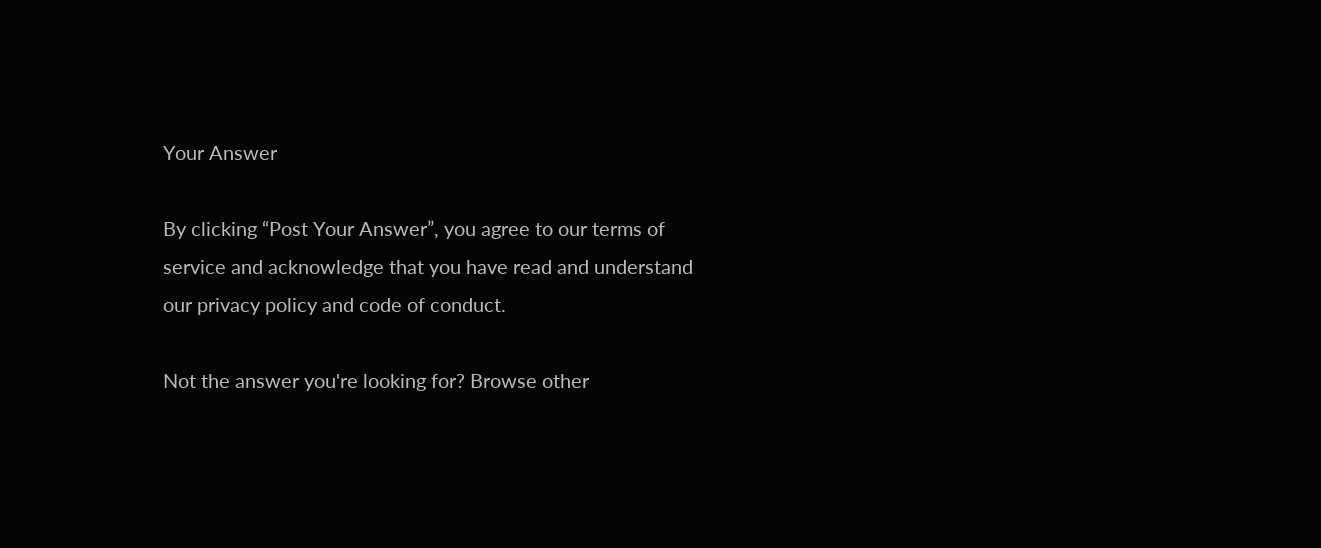Your Answer

By clicking “Post Your Answer”, you agree to our terms of service and acknowledge that you have read and understand our privacy policy and code of conduct.

Not the answer you're looking for? Browse other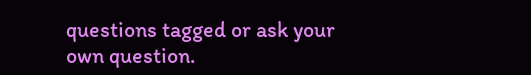questions tagged or ask your own question.